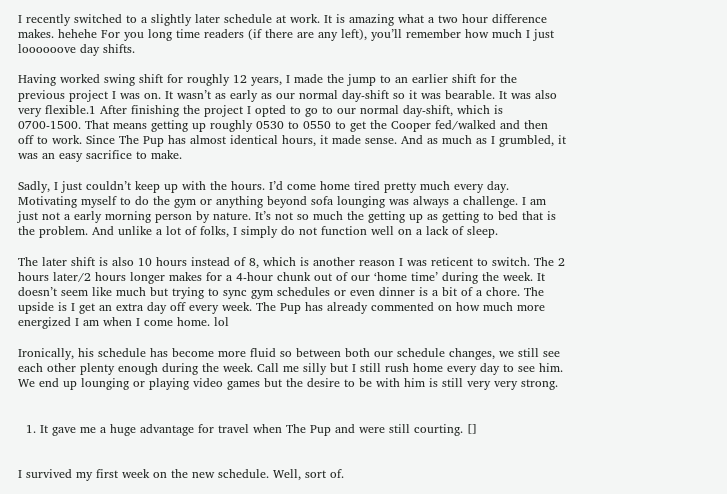I recently switched to a slightly later schedule at work. It is amazing what a two hour difference makes. hehehe For you long time readers (if there are any left), you’ll remember how much I just loooooove day shifts.

Having worked swing shift for roughly 12 years, I made the jump to an earlier shift for the previous project I was on. It wasn’t as early as our normal day-shift so it was bearable. It was also very flexible.1 After finishing the project I opted to go to our normal day-shift, which is 0700-1500. That means getting up roughly 0530 to 0550 to get the Cooper fed/walked and then off to work. Since The Pup has almost identical hours, it made sense. And as much as I grumbled, it was an easy sacrifice to make.

Sadly, I just couldn’t keep up with the hours. I’d come home tired pretty much every day. Motivating myself to do the gym or anything beyond sofa lounging was always a challenge. I am just not a early morning person by nature. It’s not so much the getting up as getting to bed that is the problem. And unlike a lot of folks, I simply do not function well on a lack of sleep.

The later shift is also 10 hours instead of 8, which is another reason I was reticent to switch. The 2 hours later/2 hours longer makes for a 4-hour chunk out of our ‘home time’ during the week. It doesn’t seem like much but trying to sync gym schedules or even dinner is a bit of a chore. The upside is I get an extra day off every week. The Pup has already commented on how much more energized I am when I come home. lol

Ironically, his schedule has become more fluid so between both our schedule changes, we still see each other plenty enough during the week. Call me silly but I still rush home every day to see him. We end up lounging or playing video games but the desire to be with him is still very very strong.


  1. It gave me a huge advantage for travel when The Pup and were still courting. []


I survived my first week on the new schedule. Well, sort of.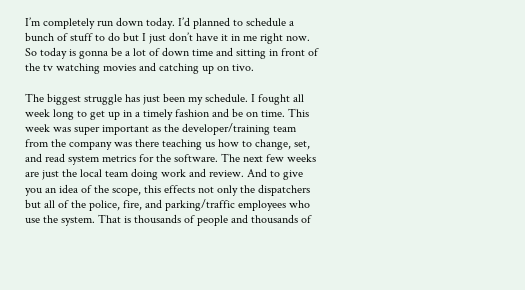I’m completely run down today. I’d planned to schedule a bunch of stuff to do but I just don’t have it in me right now. So today is gonna be a lot of down time and sitting in front of the tv watching movies and catching up on tivo.

The biggest struggle has just been my schedule. I fought all week long to get up in a timely fashion and be on time. This week was super important as the developer/training team from the company was there teaching us how to change, set, and read system metrics for the software. The next few weeks are just the local team doing work and review. And to give you an idea of the scope, this effects not only the dispatchers but all of the police, fire, and parking/traffic employees who use the system. That is thousands of people and thousands of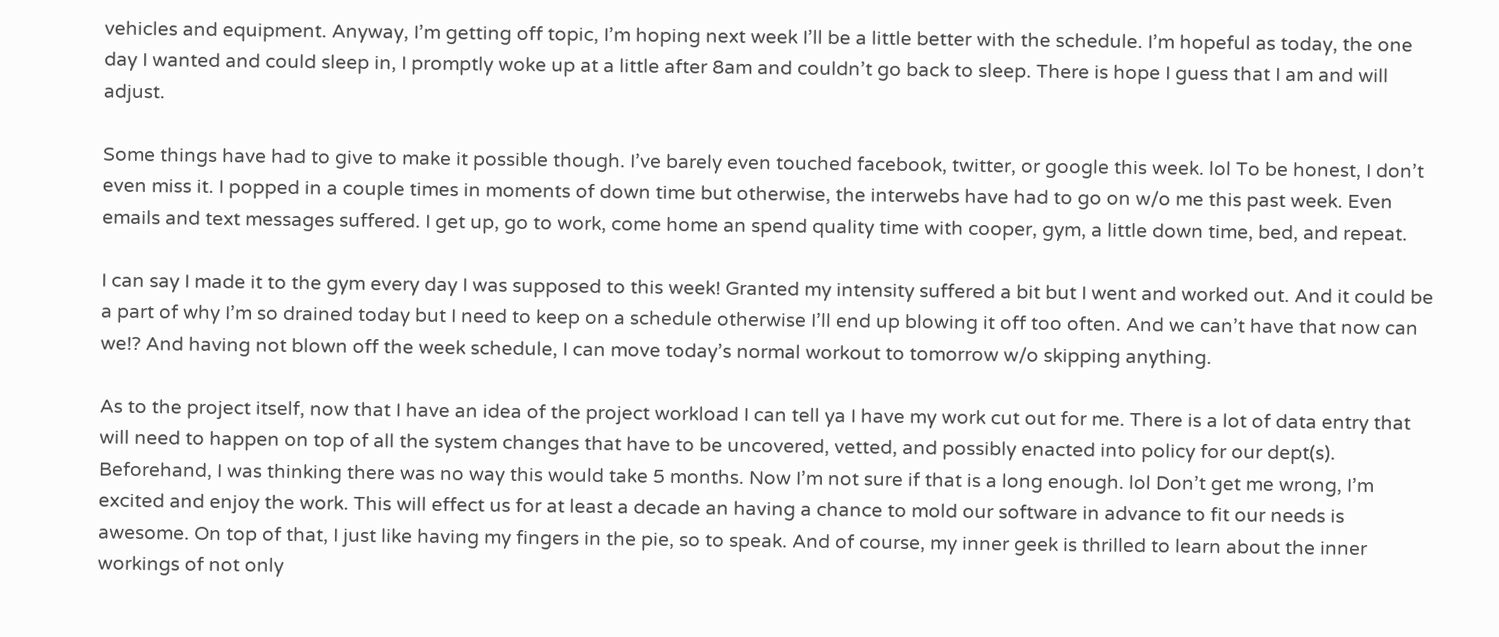vehicles and equipment. Anyway, I’m getting off topic, I’m hoping next week I’ll be a little better with the schedule. I’m hopeful as today, the one day I wanted and could sleep in, I promptly woke up at a little after 8am and couldn’t go back to sleep. There is hope I guess that I am and will adjust.

Some things have had to give to make it possible though. I’ve barely even touched facebook, twitter, or google this week. lol To be honest, I don’t even miss it. I popped in a couple times in moments of down time but otherwise, the interwebs have had to go on w/o me this past week. Even emails and text messages suffered. I get up, go to work, come home an spend quality time with cooper, gym, a little down time, bed, and repeat.

I can say I made it to the gym every day I was supposed to this week! Granted my intensity suffered a bit but I went and worked out. And it could be a part of why I’m so drained today but I need to keep on a schedule otherwise I’ll end up blowing it off too often. And we can’t have that now can we!? And having not blown off the week schedule, I can move today’s normal workout to tomorrow w/o skipping anything.

As to the project itself, now that I have an idea of the project workload I can tell ya I have my work cut out for me. There is a lot of data entry that will need to happen on top of all the system changes that have to be uncovered, vetted, and possibly enacted into policy for our dept(s). Beforehand, I was thinking there was no way this would take 5 months. Now I’m not sure if that is a long enough. lol Don’t get me wrong, I’m excited and enjoy the work. This will effect us for at least a decade an having a chance to mold our software in advance to fit our needs is awesome. On top of that, I just like having my fingers in the pie, so to speak. And of course, my inner geek is thrilled to learn about the inner workings of not only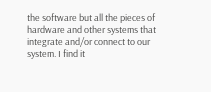the software but all the pieces of hardware and other systems that integrate and/or connect to our system. I find it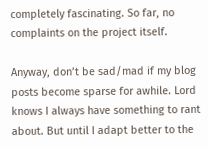completely fascinating. So far, no complaints on the project itself.

Anyway, don’t be sad/mad if my blog posts become sparse for awhile. Lord knows I always have something to rant about. But until I adapt better to the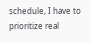schedule, I have to prioritize real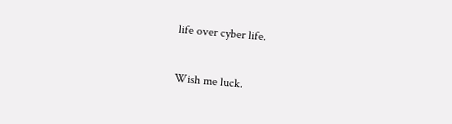life over cyber life.

Wish me luck.